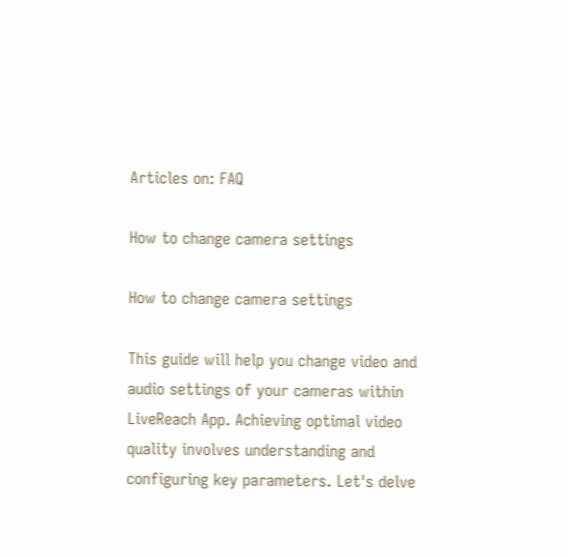Articles on: FAQ

How to change camera settings

How to change camera settings

This guide will help you change video and audio settings of your cameras within LiveReach App. Achieving optimal video quality involves understanding and configuring key parameters. Let's delve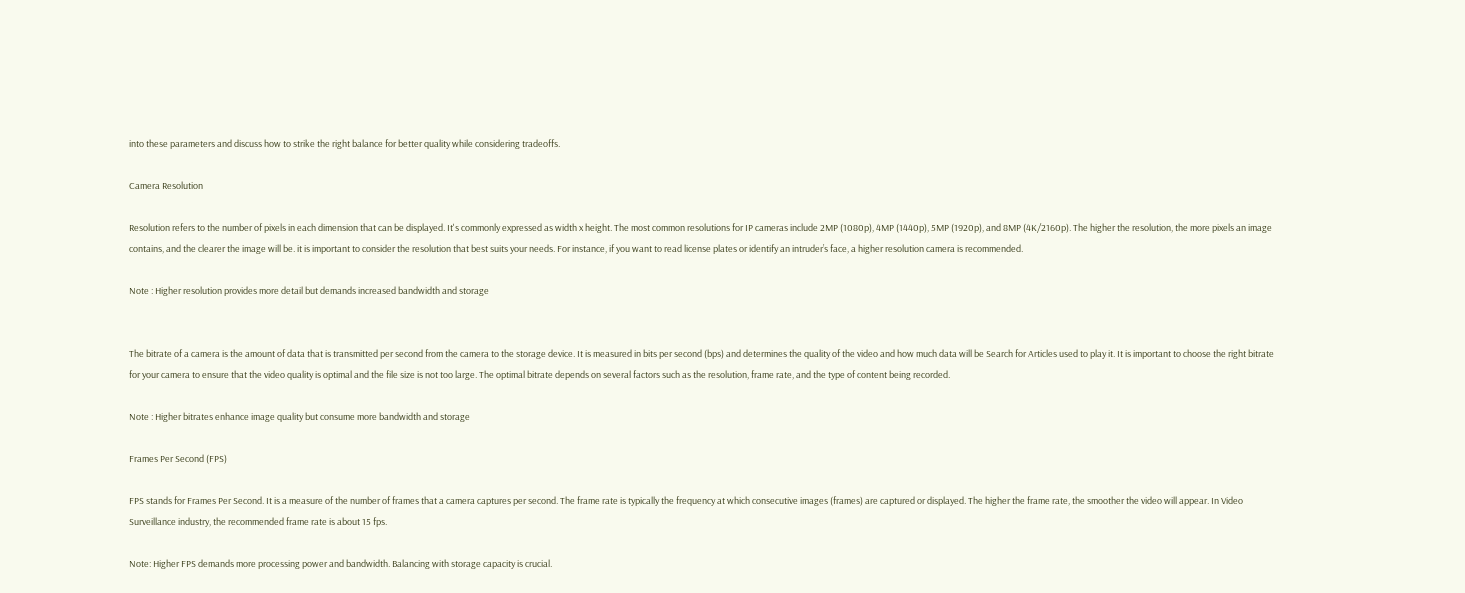into these parameters and discuss how to strike the right balance for better quality while considering tradeoffs.

Camera Resolution

Resolution refers to the number of pixels in each dimension that can be displayed. It's commonly expressed as width x height. The most common resolutions for IP cameras include 2MP (1080p), 4MP (1440p), 5MP (1920p), and 8MP (4K/2160p). The higher the resolution, the more pixels an image contains, and the clearer the image will be. it is important to consider the resolution that best suits your needs. For instance, if you want to read license plates or identify an intruder’s face, a higher resolution camera is recommended.

Note : Higher resolution provides more detail but demands increased bandwidth and storage


The bitrate of a camera is the amount of data that is transmitted per second from the camera to the storage device. It is measured in bits per second (bps) and determines the quality of the video and how much data will be Search for Articles used to play it. It is important to choose the right bitrate for your camera to ensure that the video quality is optimal and the file size is not too large. The optimal bitrate depends on several factors such as the resolution, frame rate, and the type of content being recorded.

Note : Higher bitrates enhance image quality but consume more bandwidth and storage

Frames Per Second (FPS)

FPS stands for Frames Per Second. It is a measure of the number of frames that a camera captures per second. The frame rate is typically the frequency at which consecutive images (frames) are captured or displayed. The higher the frame rate, the smoother the video will appear. In Video Surveillance industry, the recommended frame rate is about 15 fps.

Note: Higher FPS demands more processing power and bandwidth. Balancing with storage capacity is crucial.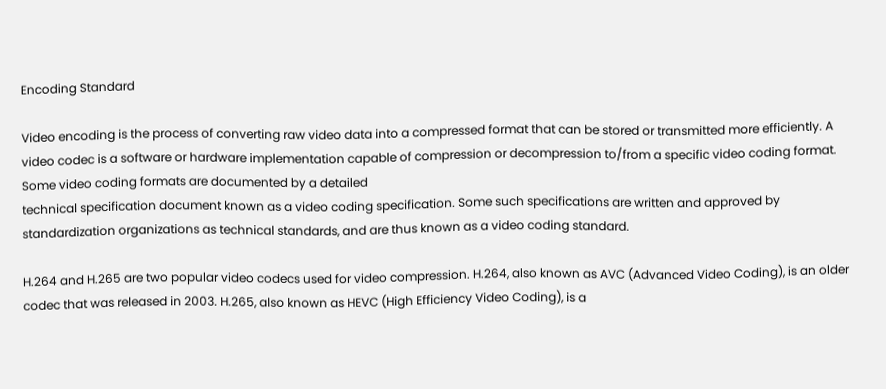Encoding Standard

Video encoding is the process of converting raw video data into a compressed format that can be stored or transmitted more efficiently. A video codec is a software or hardware implementation capable of compression or decompression to/from a specific video coding format. Some video coding formats are documented by a detailed
technical specification document known as a video coding specification. Some such specifications are written and approved by standardization organizations as technical standards, and are thus known as a video coding standard.

H.264 and H.265 are two popular video codecs used for video compression. H.264, also known as AVC (Advanced Video Coding), is an older codec that was released in 2003. H.265, also known as HEVC (High Efficiency Video Coding), is a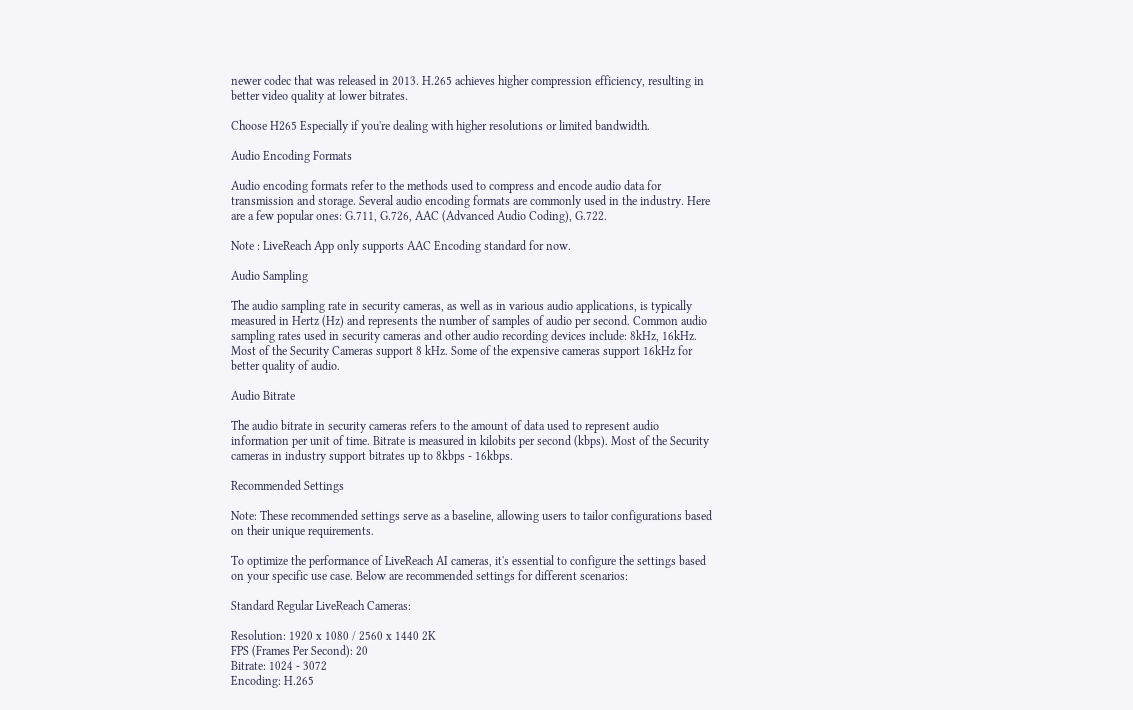newer codec that was released in 2013. H.265 achieves higher compression efficiency, resulting in better video quality at lower bitrates.

Choose H265 Especially if you're dealing with higher resolutions or limited bandwidth.

Audio Encoding Formats

Audio encoding formats refer to the methods used to compress and encode audio data for transmission and storage. Several audio encoding formats are commonly used in the industry. Here are a few popular ones: G.711, G.726, AAC (Advanced Audio Coding), G.722.

Note : LiveReach App only supports AAC Encoding standard for now.

Audio Sampling

The audio sampling rate in security cameras, as well as in various audio applications, is typically measured in Hertz (Hz) and represents the number of samples of audio per second. Common audio sampling rates used in security cameras and other audio recording devices include: 8kHz, 16kHz. Most of the Security Cameras support 8 kHz. Some of the expensive cameras support 16kHz for better quality of audio.

Audio Bitrate

The audio bitrate in security cameras refers to the amount of data used to represent audio information per unit of time. Bitrate is measured in kilobits per second (kbps). Most of the Security cameras in industry support bitrates up to 8kbps - 16kbps.

Recommended Settings

Note: These recommended settings serve as a baseline, allowing users to tailor configurations based on their unique requirements.

To optimize the performance of LiveReach AI cameras, it's essential to configure the settings based on your specific use case. Below are recommended settings for different scenarios:

Standard Regular LiveReach Cameras:

Resolution: 1920 x 1080 / 2560 x 1440 2K
FPS (Frames Per Second): 20
Bitrate: 1024 - 3072
Encoding: H.265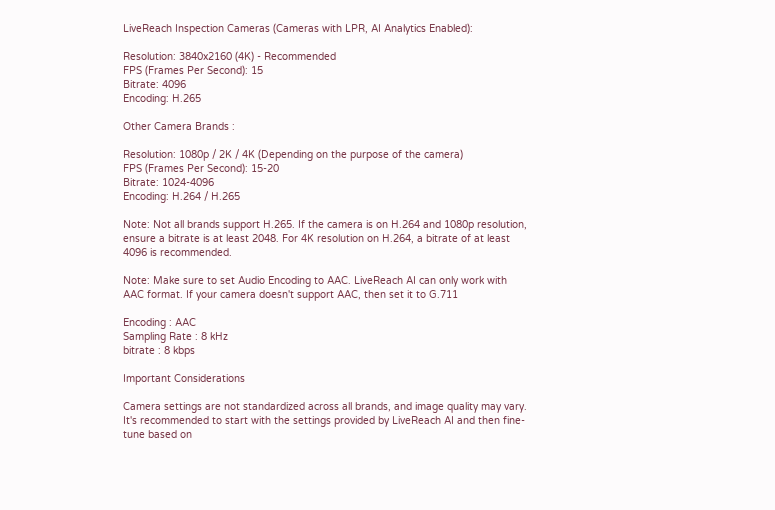LiveReach Inspection Cameras (Cameras with LPR, AI Analytics Enabled):

Resolution: 3840x2160 (4K) - Recommended
FPS (Frames Per Second): 15
Bitrate: 4096
Encoding: H.265

Other Camera Brands :

Resolution: 1080p / 2K / 4K (Depending on the purpose of the camera)
FPS (Frames Per Second): 15-20
Bitrate: 1024-4096
Encoding: H.264 / H.265

Note: Not all brands support H.265. If the camera is on H.264 and 1080p resolution, ensure a bitrate is at least 2048. For 4K resolution on H.264, a bitrate of at least 4096 is recommended.

Note: Make sure to set Audio Encoding to AAC. LiveReach AI can only work with AAC format. If your camera doesn't support AAC, then set it to G.711

Encoding : AAC
Sampling Rate : 8 kHz
bitrate : 8 kbps

Important Considerations

Camera settings are not standardized across all brands, and image quality may vary.
It's recommended to start with the settings provided by LiveReach AI and then fine-tune based on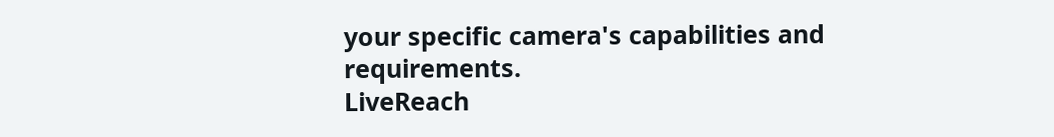your specific camera's capabilities and requirements.
LiveReach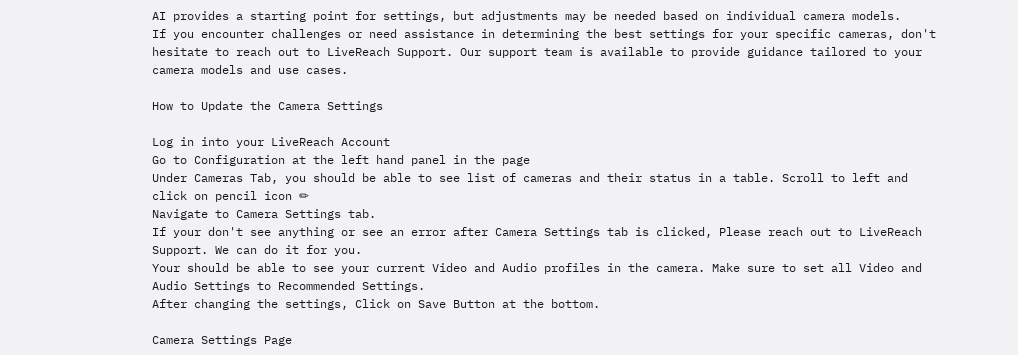AI provides a starting point for settings, but adjustments may be needed based on individual camera models.
If you encounter challenges or need assistance in determining the best settings for your specific cameras, don't hesitate to reach out to LiveReach Support. Our support team is available to provide guidance tailored to your camera models and use cases.

How to Update the Camera Settings

Log in into your LiveReach Account
Go to Configuration at the left hand panel in the page
Under Cameras Tab, you should be able to see list of cameras and their status in a table. Scroll to left and click on pencil icon ✏
Navigate to Camera Settings tab.
If your don't see anything or see an error after Camera Settings tab is clicked, Please reach out to LiveReach Support. We can do it for you.
Your should be able to see your current Video and Audio profiles in the camera. Make sure to set all Video and Audio Settings to Recommended Settings.
After changing the settings, Click on Save Button at the bottom.

Camera Settings Page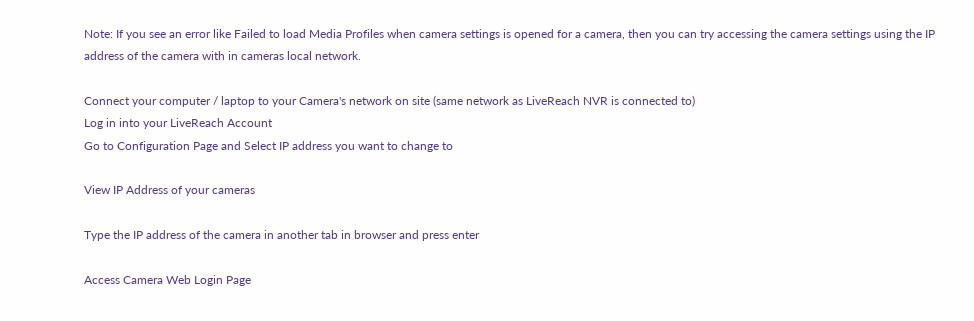Note: If you see an error like Failed to load Media Profiles when camera settings is opened for a camera, then you can try accessing the camera settings using the IP address of the camera with in cameras local network.

Connect your computer / laptop to your Camera's network on site (same network as LiveReach NVR is connected to)
Log in into your LiveReach Account
Go to Configuration Page and Select IP address you want to change to

View IP Address of your cameras

Type the IP address of the camera in another tab in browser and press enter

Access Camera Web Login Page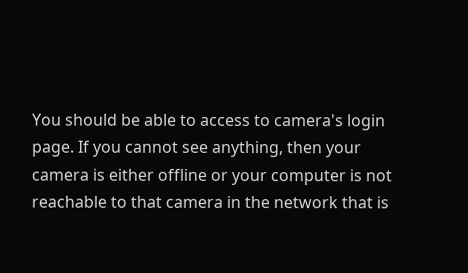You should be able to access to camera's login page. If you cannot see anything, then your camera is either offline or your computer is not reachable to that camera in the network that is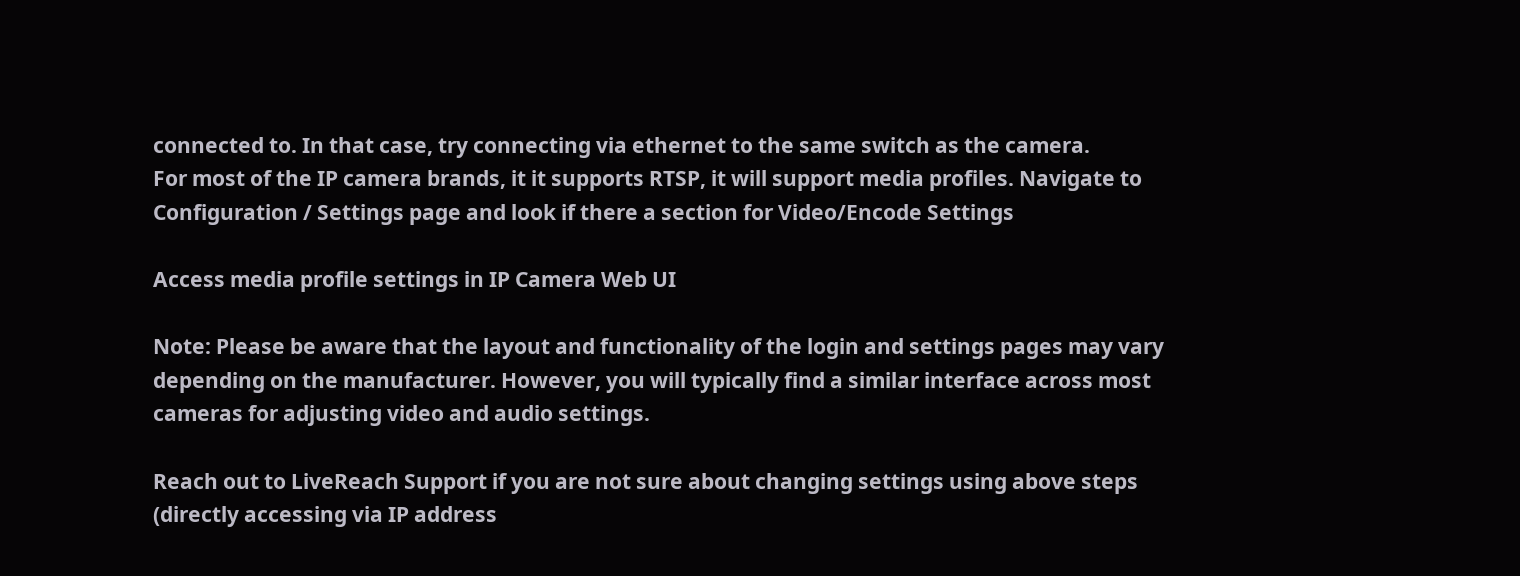connected to. In that case, try connecting via ethernet to the same switch as the camera.
For most of the IP camera brands, it it supports RTSP, it will support media profiles. Navigate to Configuration / Settings page and look if there a section for Video/Encode Settings

Access media profile settings in IP Camera Web UI

Note: Please be aware that the layout and functionality of the login and settings pages may vary depending on the manufacturer. However, you will typically find a similar interface across most cameras for adjusting video and audio settings.

Reach out to LiveReach Support if you are not sure about changing settings using above steps (directly accessing via IP address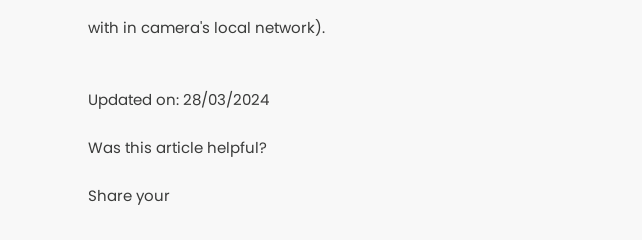with in camera's local network).


Updated on: 28/03/2024

Was this article helpful?

Share your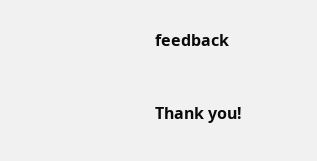feedback


Thank you!